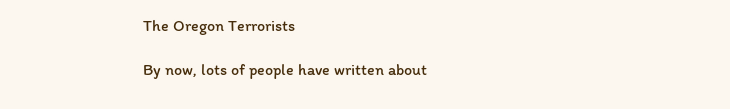The Oregon Terrorists

By now, lots of people have written about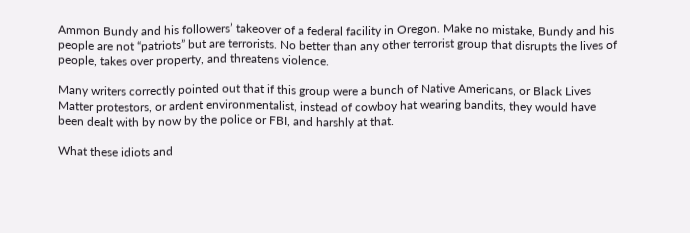Ammon Bundy and his followers’ takeover of a federal facility in Oregon. Make no mistake, Bundy and his  people are not “patriots” but are terrorists. No better than any other terrorist group that disrupts the lives of people, takes over property, and threatens violence.

Many writers correctly pointed out that if this group were a bunch of Native Americans, or Black Lives Matter protestors, or ardent environmentalist, instead of cowboy hat wearing bandits, they would have been dealt with by now by the police or FBI, and harshly at that.

What these idiots and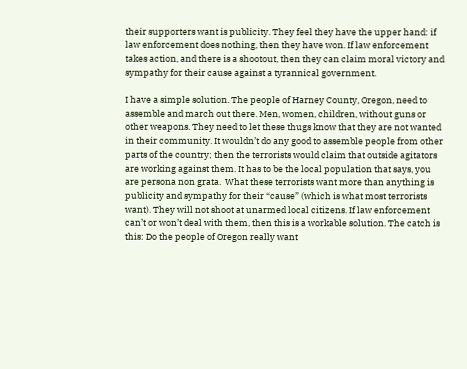their supporters want is publicity. They feel they have the upper hand: if law enforcement does nothing, then they have won. If law enforcement takes action, and there is a shootout, then they can claim moral victory and sympathy for their cause against a tyrannical government.

I have a simple solution. The people of Harney County, Oregon, need to assemble and march out there. Men, women, children, without guns or other weapons. They need to let these thugs know that they are not wanted in their community. It wouldn’t do any good to assemble people from other parts of the country; then the terrorists would claim that outside agitators are working against them. It has to be the local population that says, you are persona non grata.  What these terrorists want more than anything is publicity and sympathy for their “cause” (which is what most terrorists want). They will not shoot at unarmed local citizens. If law enforcement can’t or won’t deal with them, then this is a workable solution. The catch is this: Do the people of Oregon really want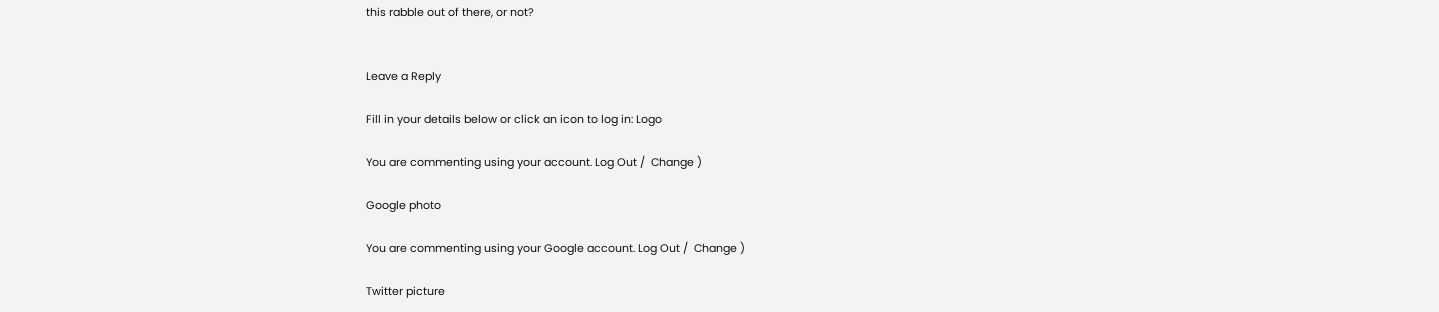this rabble out of there, or not?


Leave a Reply

Fill in your details below or click an icon to log in: Logo

You are commenting using your account. Log Out /  Change )

Google photo

You are commenting using your Google account. Log Out /  Change )

Twitter picture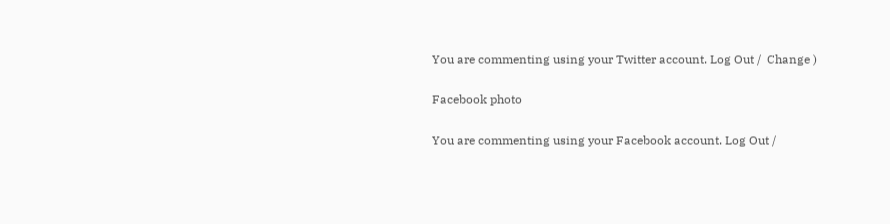You are commenting using your Twitter account. Log Out /  Change )

Facebook photo

You are commenting using your Facebook account. Log Out /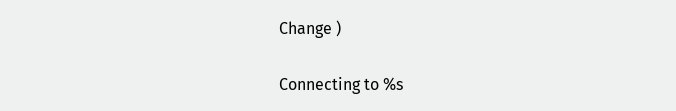Change )

Connecting to %s